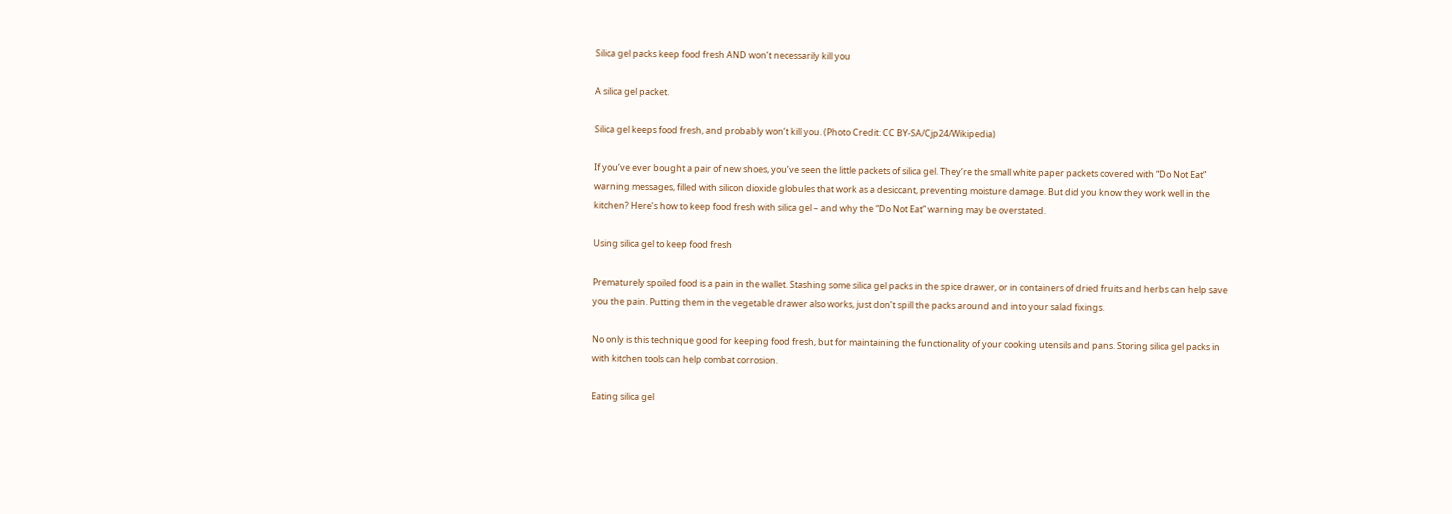Silica gel packs keep food fresh AND won’t necessarily kill you

A silica gel packet.

Silica gel keeps food fresh, and probably won’t kill you. (Photo Credit: CC BY-SA/Cjp24/Wikipedia)

If you’ve ever bought a pair of new shoes, you’ve seen the little packets of silica gel. They’re the small white paper packets covered with “Do Not Eat” warning messages, filled with silicon dioxide globules that work as a desiccant, preventing moisture damage. But did you know they work well in the kitchen? Here’s how to keep food fresh with silica gel – and why the “Do Not Eat” warning may be overstated.

Using silica gel to keep food fresh

Prematurely spoiled food is a pain in the wallet. Stashing some silica gel packs in the spice drawer, or in containers of dried fruits and herbs can help save you the pain. Putting them in the vegetable drawer also works, just don’t spill the packs around and into your salad fixings.

No only is this technique good for keeping food fresh, but for maintaining the functionality of your cooking utensils and pans. Storing silica gel packs in with kitchen tools can help combat corrosion.

Eating silica gel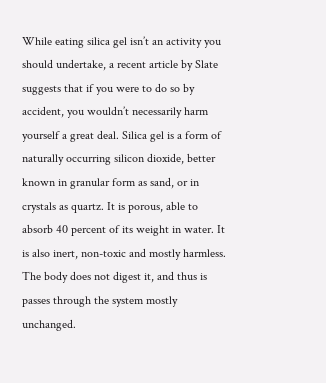While eating silica gel isn’t an activity you should undertake, a recent article by Slate suggests that if you were to do so by accident, you wouldn’t necessarily harm yourself a great deal. Silica gel is a form of naturally occurring silicon dioxide, better known in granular form as sand, or in crystals as quartz. It is porous, able to absorb 40 percent of its weight in water. It is also inert, non-toxic and mostly harmless. The body does not digest it, and thus is passes through the system mostly unchanged.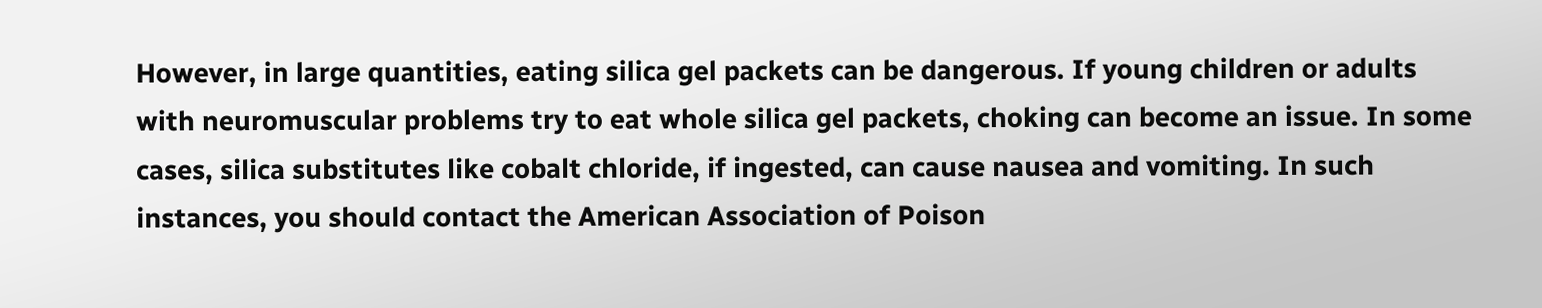However, in large quantities, eating silica gel packets can be dangerous. If young children or adults with neuromuscular problems try to eat whole silica gel packets, choking can become an issue. In some cases, silica substitutes like cobalt chloride, if ingested, can cause nausea and vomiting. In such instances, you should contact the American Association of Poison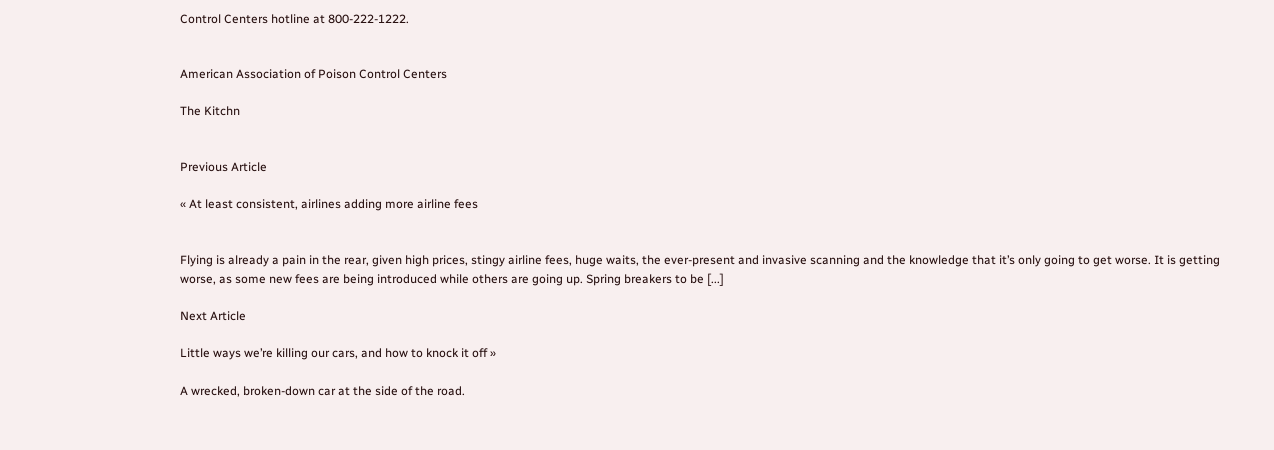Control Centers hotline at 800-222-1222.


American Association of Poison Control Centers

The Kitchn


Previous Article

« At least consistent, airlines adding more airline fees


Flying is already a pain in the rear, given high prices, stingy airline fees, huge waits, the ever-present and invasive scanning and the knowledge that it’s only going to get worse. It is getting worse, as some new fees are being introduced while others are going up. Spring breakers to be [...]

Next Article

Little ways we’re killing our cars, and how to knock it off »

A wrecked, broken-down car at the side of the road.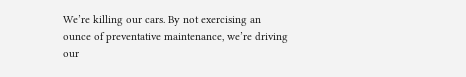We’re killing our cars. By not exercising an ounce of preventative maintenance, we’re driving our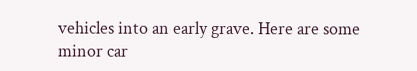vehicles into an early grave. Here are some minor car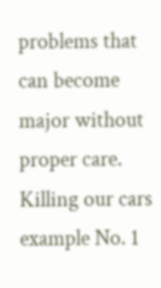problems that can become major without proper care. Killing our cars example No. 1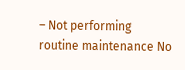– Not performing routine maintenance No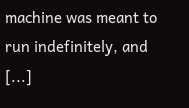machine was meant to run indefinitely, and [...]